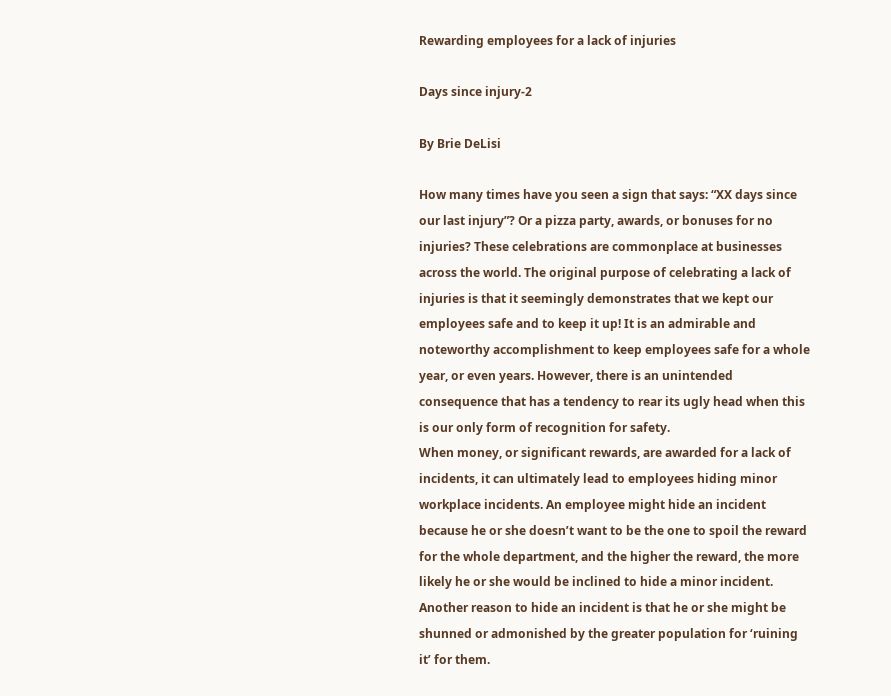Rewarding employees for a lack of injuries

Days since injury-2

By Brie DeLisi

How many times have you seen a sign that says: “XX days since our last injury”? Or a pizza party, awards, or bonuses for no injuries? These celebrations are commonplace at businesses across the world. The original purpose of celebrating a lack of injuries is that it seemingly demonstrates that we kept our employees safe and to keep it up! It is an admirable and noteworthy accomplishment to keep employees safe for a whole year, or even years. However, there is an unintended consequence that has a tendency to rear its ugly head when this is our only form of recognition for safety.
When money, or significant rewards, are awarded for a lack of incidents, it can ultimately lead to employees hiding minor workplace incidents. An employee might hide an incident because he or she doesn’t want to be the one to spoil the reward for the whole department, and the higher the reward, the more likely he or she would be inclined to hide a minor incident. Another reason to hide an incident is that he or she might be shunned or admonished by the greater population for ‘ruining it’ for them.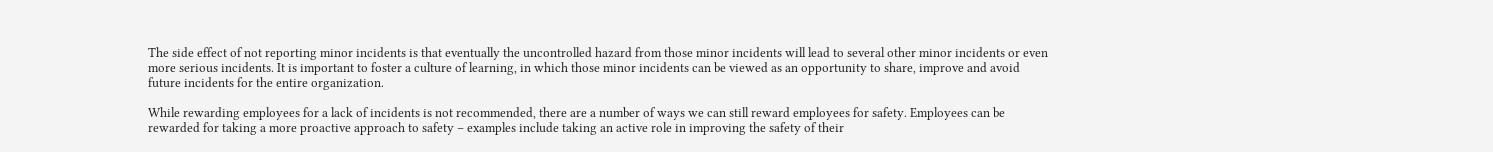The side effect of not reporting minor incidents is that eventually the uncontrolled hazard from those minor incidents will lead to several other minor incidents or even more serious incidents. It is important to foster a culture of learning, in which those minor incidents can be viewed as an opportunity to share, improve and avoid future incidents for the entire organization.

While rewarding employees for a lack of incidents is not recommended, there are a number of ways we can still reward employees for safety. Employees can be rewarded for taking a more proactive approach to safety – examples include taking an active role in improving the safety of their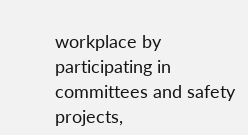workplace by participating in committees and safety projects,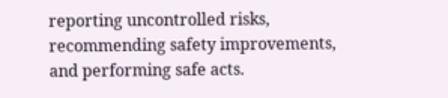reporting uncontrolled risks, recommending safety improvements, and performing safe acts.